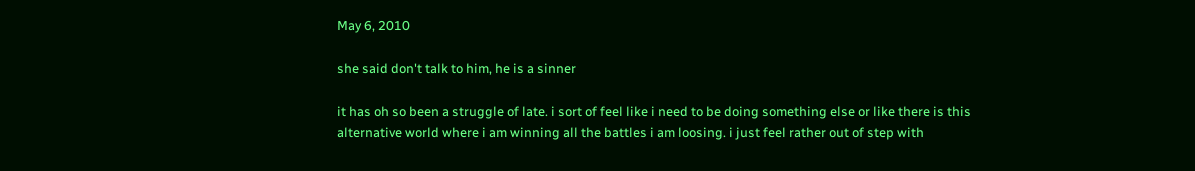May 6, 2010

she said don't talk to him, he is a sinner

it has oh so been a struggle of late. i sort of feel like i need to be doing something else or like there is this alternative world where i am winning all the battles i am loosing. i just feel rather out of step with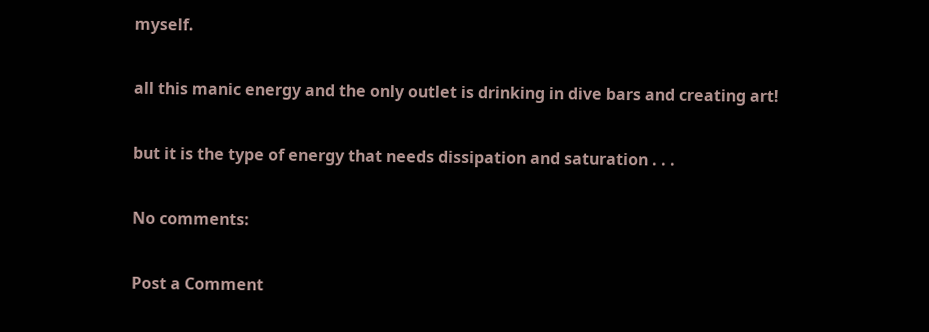myself.

all this manic energy and the only outlet is drinking in dive bars and creating art!

but it is the type of energy that needs dissipation and saturation . . .

No comments:

Post a Comment